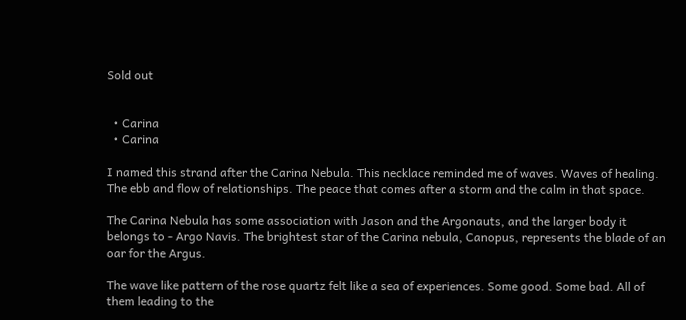Sold out


  • Carina
  • Carina

I named this strand after the Carina Nebula. This necklace reminded me of waves. Waves of healing. The ebb and flow of relationships. The peace that comes after a storm and the calm in that space.

The Carina Nebula has some association with Jason and the Argonauts, and the larger body it belongs to - Argo Navis. The brightest star of the Carina nebula, Canopus, represents the blade of an oar for the Argus.

The wave like pattern of the rose quartz felt like a sea of experiences. Some good. Some bad. All of them leading to the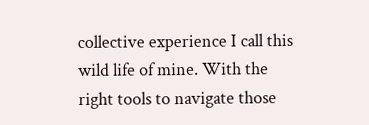collective experience I call this wild life of mine. With the right tools to navigate those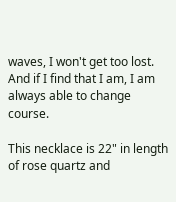waves, I won't get too lost. And if I find that I am, I am always able to change course.

This necklace is 22" in length of rose quartz and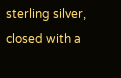sterling silver, closed with a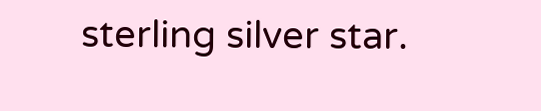sterling silver star.